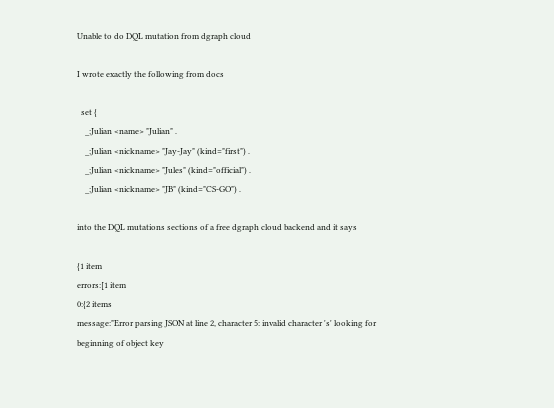Unable to do DQL mutation from dgraph cloud

I wrote exactly the following from docs

  set {
    _:Julian <name> "Julian" .
    _:Julian <nickname> "Jay-Jay" (kind="first") .
    _:Julian <nickname> "Jules" (kind="official") .
    _:Julian <nickname> "JB" (kind="CS-GO") .

into the DQL mutations sections of a free dgraph cloud backend and it says

{1 item
errors:[1 item
0:{2 items
message:"Error parsing JSON at line 2, character 5: invalid character 's' looking for beginning of object key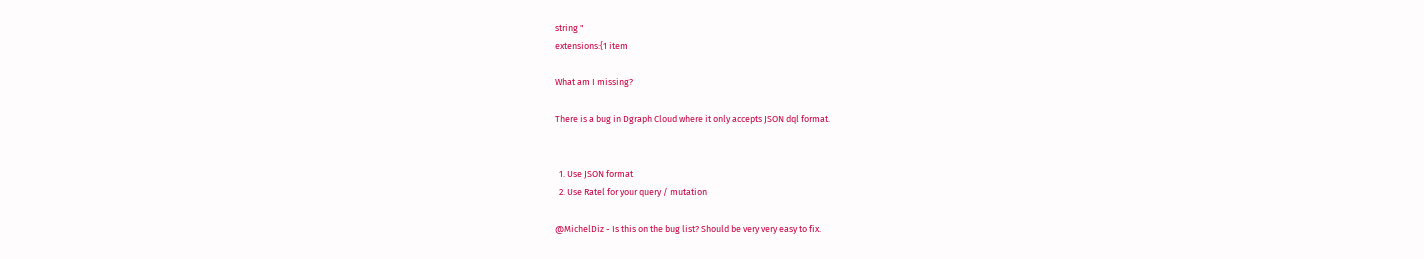string "
extensions:{1 item

What am I missing?

There is a bug in Dgraph Cloud where it only accepts JSON dql format.


  1. Use JSON format
  2. Use Ratel for your query / mutation

@MichelDiz - Is this on the bug list? Should be very very easy to fix.